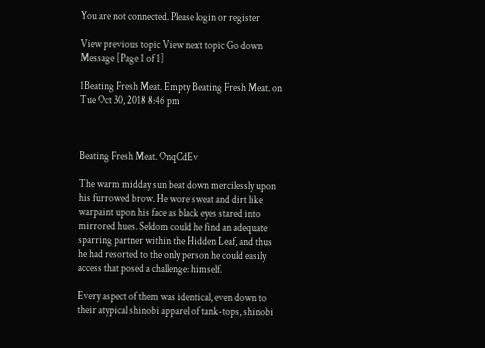You are not connected. Please login or register

View previous topic View next topic Go down Message [Page 1 of 1]

1Beating Fresh Meat. Empty Beating Fresh Meat. on Tue Oct 30, 2018 8:46 pm



Beating Fresh Meat. OnqCdEv

The warm midday sun beat down mercilessly upon his furrowed brow. He wore sweat and dirt like warpaint upon his face as black eyes stared into mirrored hues. Seldom could he find an adequate sparring partner within the Hidden Leaf, and thus he had resorted to the only person he could easily access that posed a challenge: himself.

Every aspect of them was identical, even down to their atypical shinobi apparel of tank-tops, shinobi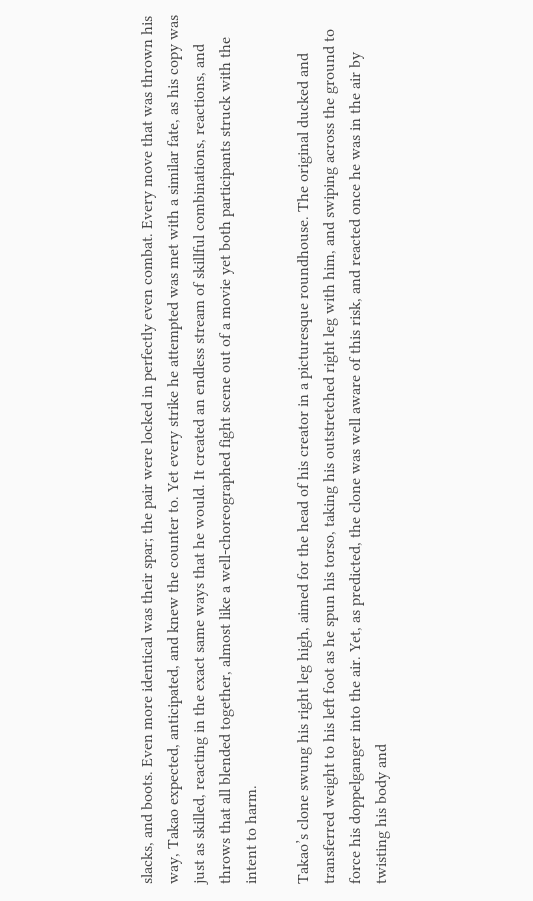slacks, and boots. Even more identical was their spar; the pair were locked in perfectly even combat. Every move that was thrown his way, Takao expected, anticipated, and knew the counter to. Yet every strike he attempted was met with a similar fate, as his copy was just as skilled, reacting in the exact same ways that he would. It created an endless stream of skillful combinations, reactions, and throws that all blended together, almost like a well-choreographed fight scene out of a movie yet both participants struck with the intent to harm.

Takao’s clone swung his right leg high, aimed for the head of his creator in a picturesque roundhouse. The original ducked and transferred weight to his left foot as he spun his torso, taking his outstretched right leg with him, and swiping across the ground to force his doppelganger into the air. Yet, as predicted, the clone was well aware of this risk, and reacted once he was in the air by twisting his body and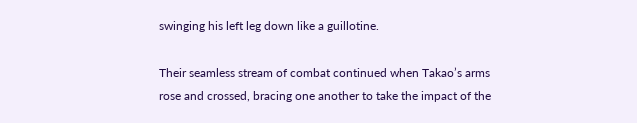swinging his left leg down like a guillotine.

Their seamless stream of combat continued when Takao’s arms rose and crossed, bracing one another to take the impact of the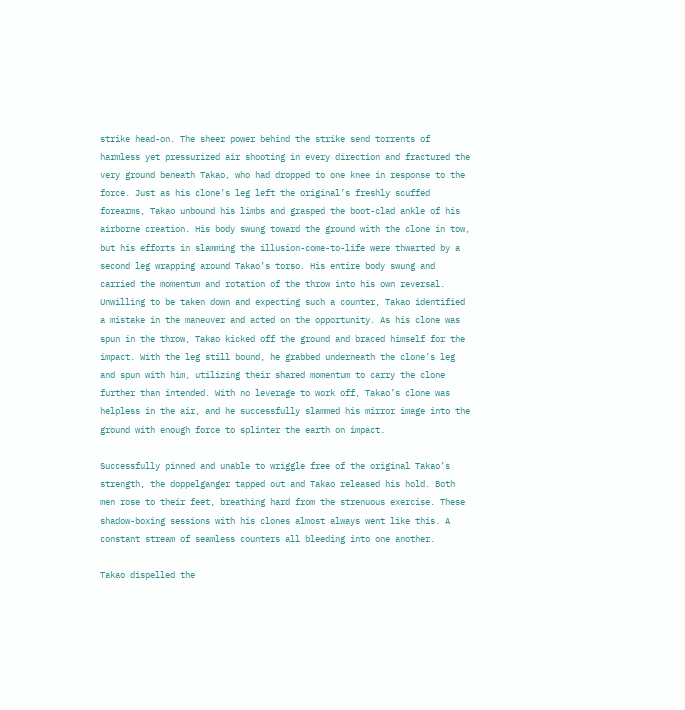strike head-on. The sheer power behind the strike send torrents of harmless yet pressurized air shooting in every direction and fractured the very ground beneath Takao, who had dropped to one knee in response to the force. Just as his clone’s leg left the original’s freshly scuffed forearms, Takao unbound his limbs and grasped the boot-clad ankle of his airborne creation. His body swung toward the ground with the clone in tow, but his efforts in slamming the illusion-come-to-life were thwarted by a second leg wrapping around Takao’s torso. His entire body swung and carried the momentum and rotation of the throw into his own reversal. Unwilling to be taken down and expecting such a counter, Takao identified a mistake in the maneuver and acted on the opportunity. As his clone was spun in the throw, Takao kicked off the ground and braced himself for the impact. With the leg still bound, he grabbed underneath the clone’s leg and spun with him, utilizing their shared momentum to carry the clone further than intended. With no leverage to work off, Takao’s clone was helpless in the air, and he successfully slammed his mirror image into the ground with enough force to splinter the earth on impact.

Successfully pinned and unable to wriggle free of the original Takao’s strength, the doppelganger tapped out and Takao released his hold. Both men rose to their feet, breathing hard from the strenuous exercise. These shadow-boxing sessions with his clones almost always went like this. A constant stream of seamless counters all bleeding into one another.

Takao dispelled the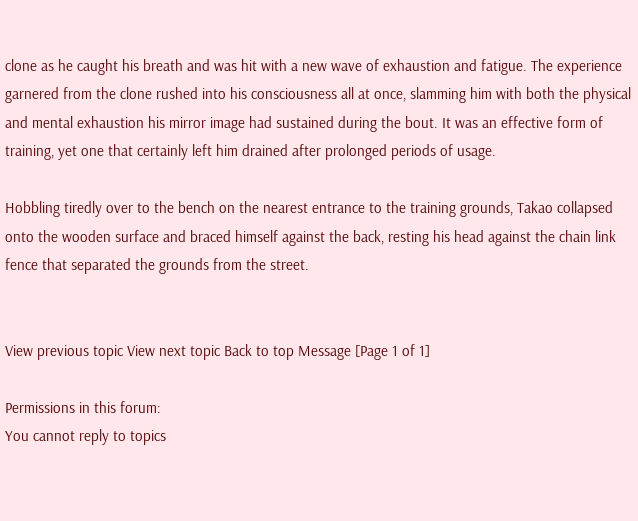clone as he caught his breath and was hit with a new wave of exhaustion and fatigue. The experience garnered from the clone rushed into his consciousness all at once, slamming him with both the physical and mental exhaustion his mirror image had sustained during the bout. It was an effective form of training, yet one that certainly left him drained after prolonged periods of usage.

Hobbling tiredly over to the bench on the nearest entrance to the training grounds, Takao collapsed onto the wooden surface and braced himself against the back, resting his head against the chain link fence that separated the grounds from the street.


View previous topic View next topic Back to top Message [Page 1 of 1]

Permissions in this forum:
You cannot reply to topics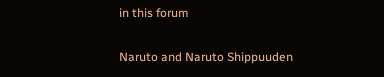in this forum

Naruto and Naruto Shippuuden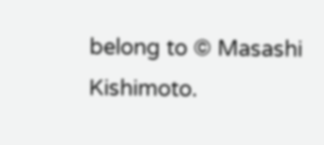belong to © Masashi Kishimoto.